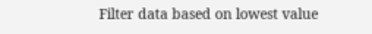Filter data based on lowest value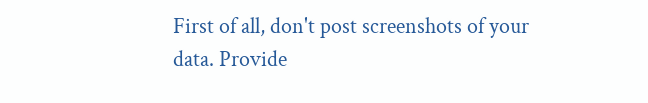First of all, don't post screenshots of your data. Provide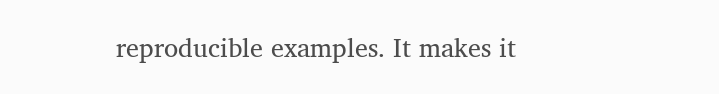reproducible examples. It makes it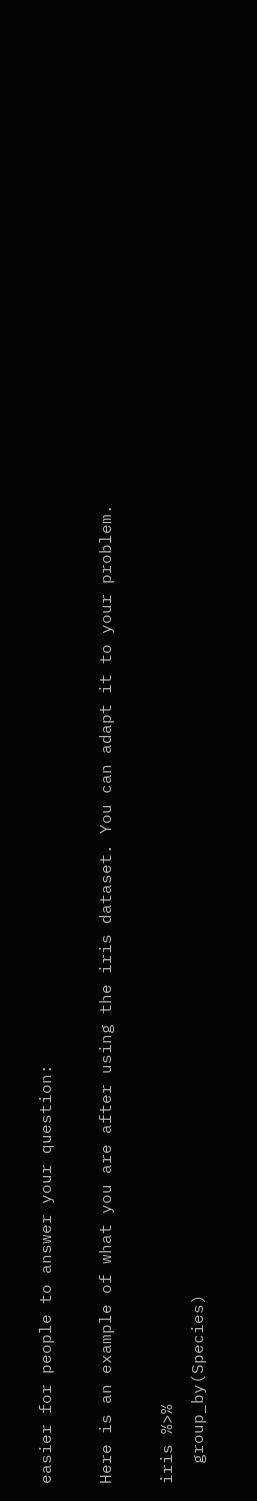easier for people to answer your question:

Here is an example of what you are after using the iris dataset. You can adapt it to your problem.

iris %>%
  group_by(Species)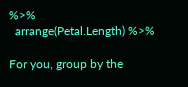%>%
  arrange(Petal.Length) %>%

For you, group by the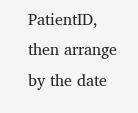PatientID, then arrange by the date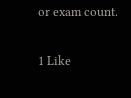or exam count.

1 Like